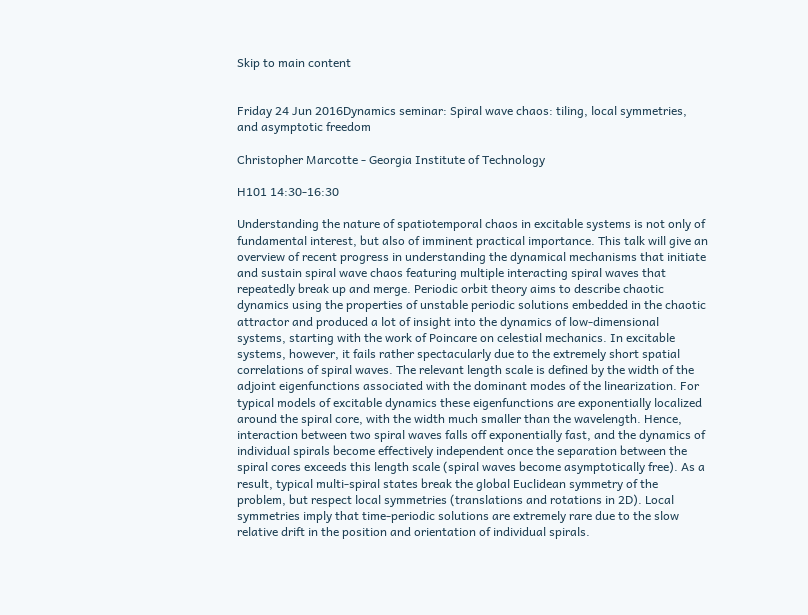Skip to main content


Friday 24 Jun 2016Dynamics seminar: Spiral wave chaos: tiling, local symmetries, and asymptotic freedom

Christopher Marcotte - Georgia Institute of Technology

H101 14:30-16:30

Understanding the nature of spatiotemporal chaos in excitable systems is not only of fundamental interest, but also of imminent practical importance. This talk will give an overview of recent progress in understanding the dynamical mechanisms that initiate and sustain spiral wave chaos featuring multiple interacting spiral waves that repeatedly break up and merge. Periodic orbit theory aims to describe chaotic dynamics using the properties of unstable periodic solutions embedded in the chaotic attractor and produced a lot of insight into the dynamics of low-dimensional systems, starting with the work of Poincare on celestial mechanics. In excitable systems, however, it fails rather spectacularly due to the extremely short spatial correlations of spiral waves. The relevant length scale is defined by the width of the adjoint eigenfunctions associated with the dominant modes of the linearization. For typical models of excitable dynamics these eigenfunctions are exponentially localized around the spiral core, with the width much smaller than the wavelength. Hence, interaction between two spiral waves falls off exponentially fast, and the dynamics of individual spirals become effectively independent once the separation between the spiral cores exceeds this length scale (spiral waves become asymptotically free). As a result, typical multi-spiral states break the global Euclidean symmetry of the problem, but respect local symmetries (translations and rotations in 2D). Local symmetries imply that time-periodic solutions are extremely rare due to the slow relative drift in the position and orientation of individual spirals.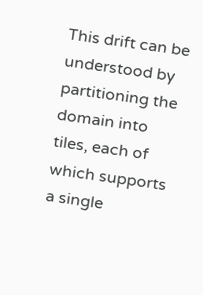This drift can be understood by partitioning the domain into tiles, each of which supports a single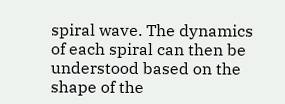spiral wave. The dynamics of each spiral can then be understood based on the shape of the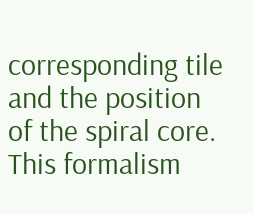corresponding tile and the position of the spiral core. This formalism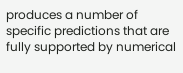produces a number of specific predictions that are fully supported by numerical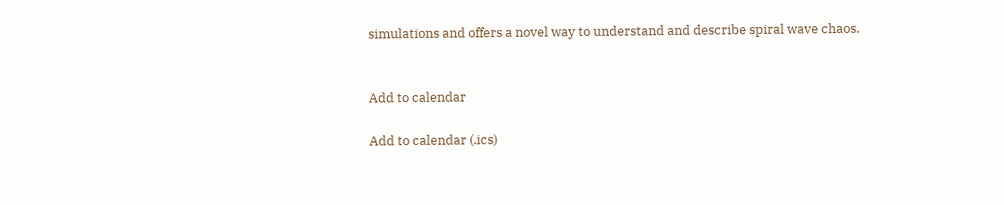simulations and offers a novel way to understand and describe spiral wave chaos.


Add to calendar

Add to calendar (.ics)